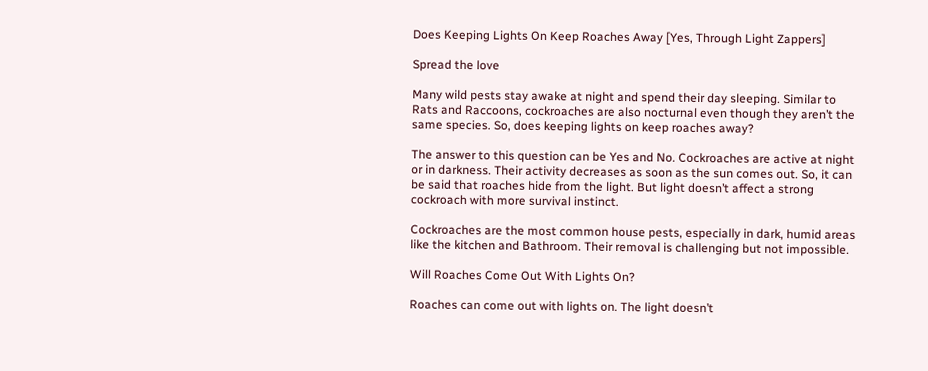Does Keeping Lights On Keep Roaches Away [Yes, Through Light Zappers]

Spread the love

Many wild pests stay awake at night and spend their day sleeping. Similar to Rats and Raccoons, cockroaches are also nocturnal even though they aren’t the same species. So, does keeping lights on keep roaches away?

The answer to this question can be Yes and No. Cockroaches are active at night or in darkness. Their activity decreases as soon as the sun comes out. So, it can be said that roaches hide from the light. But light doesn’t affect a strong cockroach with more survival instinct.

Cockroaches are the most common house pests, especially in dark, humid areas like the kitchen and Bathroom. Their removal is challenging but not impossible.

Will Roaches Come Out With Lights On?

Roaches can come out with lights on. The light doesn’t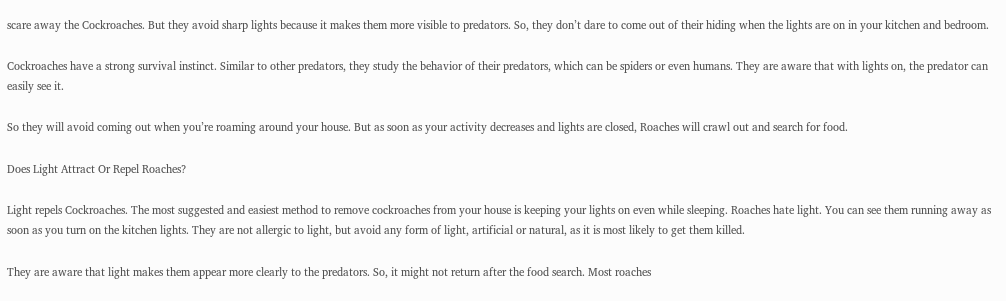scare away the Cockroaches. But they avoid sharp lights because it makes them more visible to predators. So, they don’t dare to come out of their hiding when the lights are on in your kitchen and bedroom.

Cockroaches have a strong survival instinct. Similar to other predators, they study the behavior of their predators, which can be spiders or even humans. They are aware that with lights on, the predator can easily see it.

So they will avoid coming out when you’re roaming around your house. But as soon as your activity decreases and lights are closed, Roaches will crawl out and search for food.

Does Light Attract Or Repel Roaches?

Light repels Cockroaches. The most suggested and easiest method to remove cockroaches from your house is keeping your lights on even while sleeping. Roaches hate light. You can see them running away as soon as you turn on the kitchen lights. They are not allergic to light, but avoid any form of light, artificial or natural, as it is most likely to get them killed.

They are aware that light makes them appear more clearly to the predators. So, it might not return after the food search. Most roaches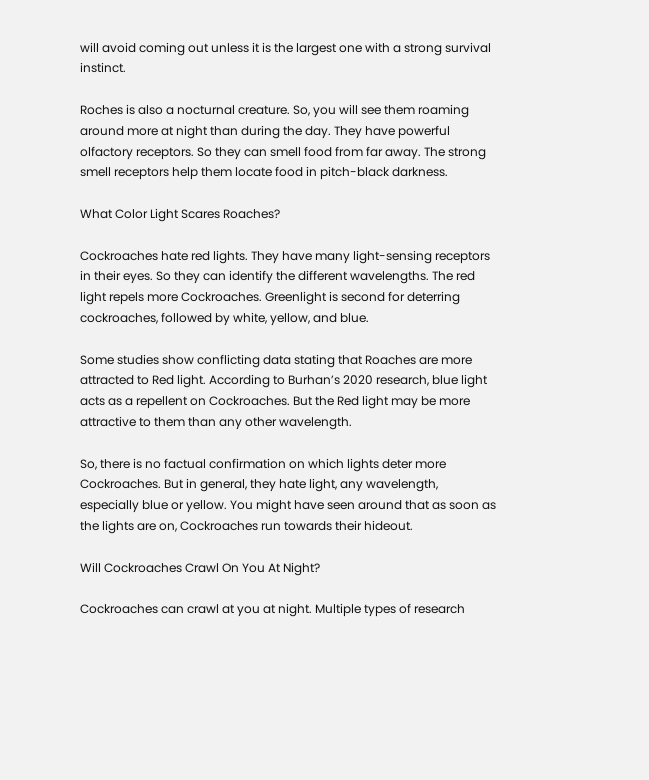will avoid coming out unless it is the largest one with a strong survival instinct.

Roches is also a nocturnal creature. So, you will see them roaming around more at night than during the day. They have powerful olfactory receptors. So they can smell food from far away. The strong smell receptors help them locate food in pitch-black darkness.

What Color Light Scares Roaches?

Cockroaches hate red lights. They have many light-sensing receptors in their eyes. So they can identify the different wavelengths. The red light repels more Cockroaches. Greenlight is second for deterring cockroaches, followed by white, yellow, and blue.

Some studies show conflicting data stating that Roaches are more attracted to Red light. According to Burhan’s 2020 research, blue light acts as a repellent on Cockroaches. But the Red light may be more attractive to them than any other wavelength.

So, there is no factual confirmation on which lights deter more Cockroaches. But in general, they hate light, any wavelength, especially blue or yellow. You might have seen around that as soon as the lights are on, Cockroaches run towards their hideout.

Will Cockroaches Crawl On You At Night?

Cockroaches can crawl at you at night. Multiple types of research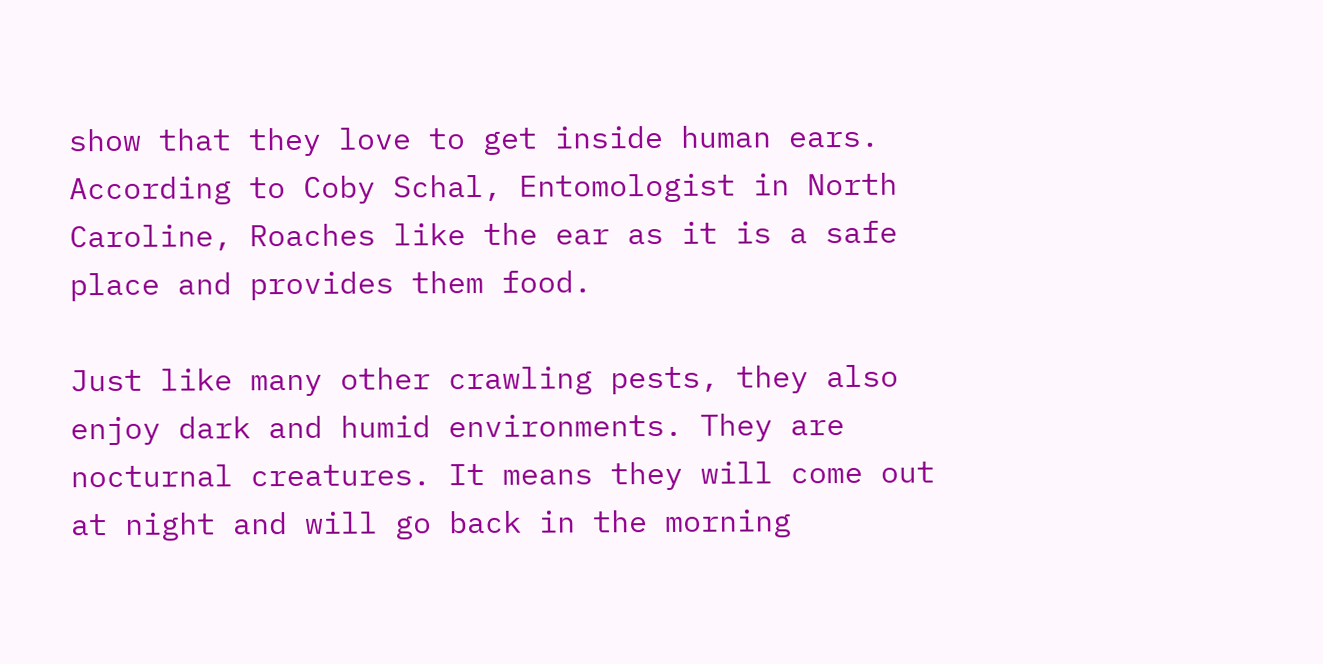show that they love to get inside human ears. According to Coby Schal, Entomologist in North Caroline, Roaches like the ear as it is a safe place and provides them food.

Just like many other crawling pests, they also enjoy dark and humid environments. They are nocturnal creatures. It means they will come out at night and will go back in the morning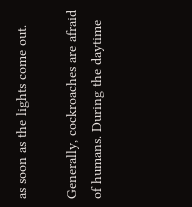as soon as the lights come out.

Generally, cockroaches are afraid of humans. During the daytime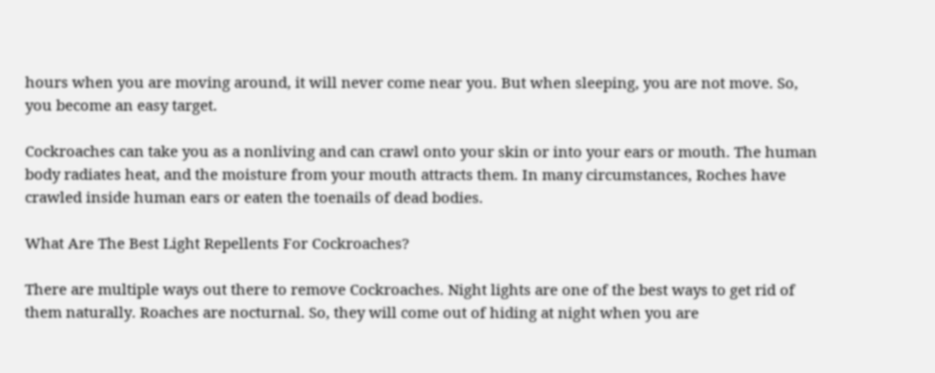hours when you are moving around, it will never come near you. But when sleeping, you are not move. So, you become an easy target.

Cockroaches can take you as a nonliving and can crawl onto your skin or into your ears or mouth. The human body radiates heat, and the moisture from your mouth attracts them. In many circumstances, Roches have crawled inside human ears or eaten the toenails of dead bodies.

What Are The Best Light Repellents For Cockroaches?

There are multiple ways out there to remove Cockroaches. Night lights are one of the best ways to get rid of them naturally. Roaches are nocturnal. So, they will come out of hiding at night when you are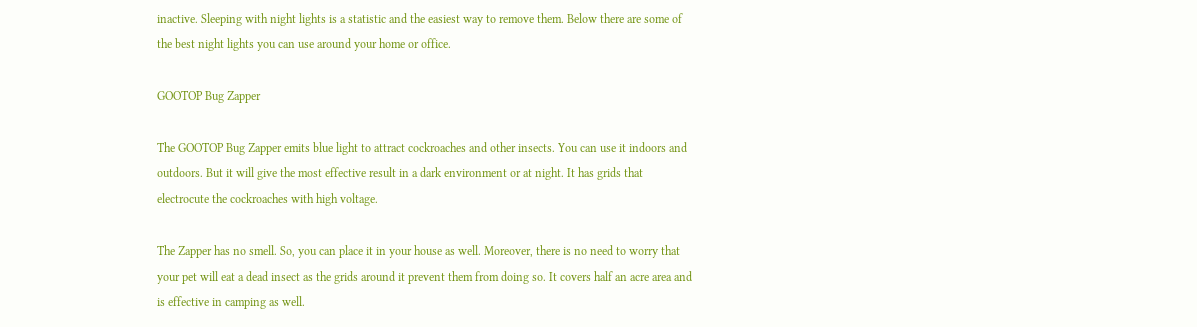inactive. Sleeping with night lights is a statistic and the easiest way to remove them. Below there are some of the best night lights you can use around your home or office.

GOOTOP Bug Zapper

The GOOTOP Bug Zapper emits blue light to attract cockroaches and other insects. You can use it indoors and outdoors. But it will give the most effective result in a dark environment or at night. It has grids that electrocute the cockroaches with high voltage.

The Zapper has no smell. So, you can place it in your house as well. Moreover, there is no need to worry that your pet will eat a dead insect as the grids around it prevent them from doing so. It covers half an acre area and is effective in camping as well.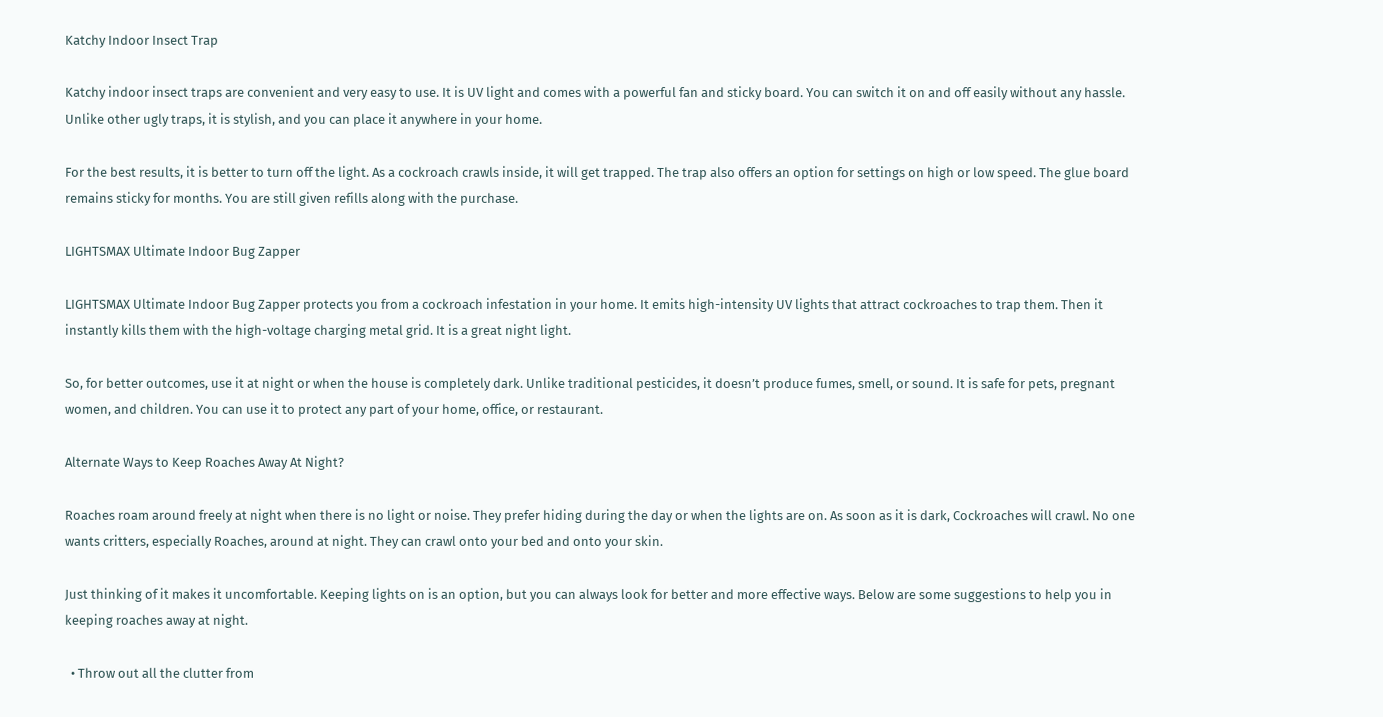Katchy Indoor Insect Trap

Katchy indoor insect traps are convenient and very easy to use. It is UV light and comes with a powerful fan and sticky board. You can switch it on and off easily without any hassle. Unlike other ugly traps, it is stylish, and you can place it anywhere in your home.

For the best results, it is better to turn off the light. As a cockroach crawls inside, it will get trapped. The trap also offers an option for settings on high or low speed. The glue board remains sticky for months. You are still given refills along with the purchase.

LIGHTSMAX Ultimate Indoor Bug Zapper

LIGHTSMAX Ultimate Indoor Bug Zapper protects you from a cockroach infestation in your home. It emits high-intensity UV lights that attract cockroaches to trap them. Then it instantly kills them with the high-voltage charging metal grid. It is a great night light.

So, for better outcomes, use it at night or when the house is completely dark. Unlike traditional pesticides, it doesn’t produce fumes, smell, or sound. It is safe for pets, pregnant women, and children. You can use it to protect any part of your home, office, or restaurant.

Alternate Ways to Keep Roaches Away At Night?

Roaches roam around freely at night when there is no light or noise. They prefer hiding during the day or when the lights are on. As soon as it is dark, Cockroaches will crawl. No one wants critters, especially Roaches, around at night. They can crawl onto your bed and onto your skin.

Just thinking of it makes it uncomfortable. Keeping lights on is an option, but you can always look for better and more effective ways. Below are some suggestions to help you in keeping roaches away at night.

  • Throw out all the clutter from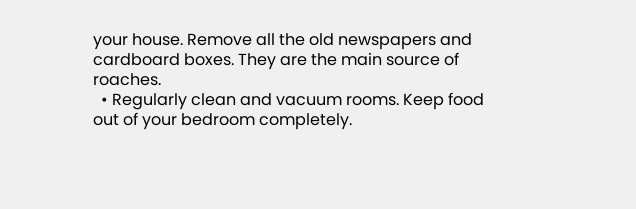your house. Remove all the old newspapers and cardboard boxes. They are the main source of roaches.
  • Regularly clean and vacuum rooms. Keep food out of your bedroom completely.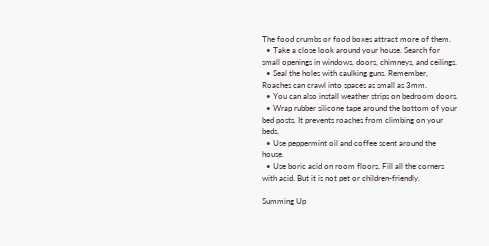The food crumbs or food boxes attract more of them.
  • Take a close look around your house. Search for small openings in windows, doors, chimneys, and ceilings.
  • Seal the holes with caulking guns. Remember, Roaches can crawl into spaces as small as 3mm.
  • You can also install weather strips on bedroom doors.
  • Wrap rubber silicone tape around the bottom of your bed posts. It prevents roaches from climbing on your beds.
  • Use peppermint oil and coffee scent around the house.
  • Use boric acid on room floors. Fill all the corners with acid. But it is not pet or children-friendly.

Summing Up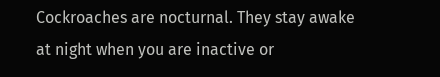Cockroaches are nocturnal. They stay awake at night when you are inactive or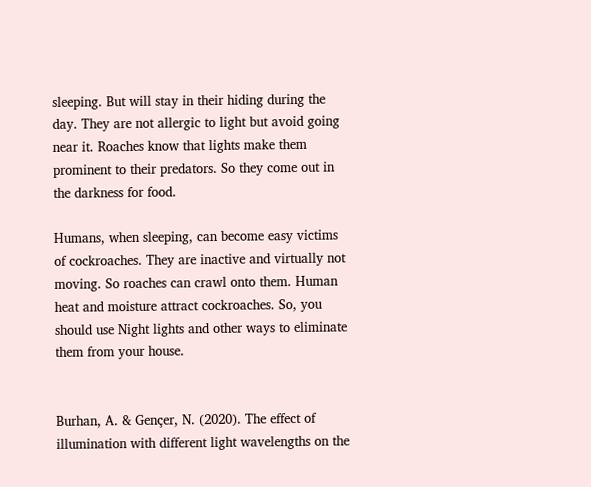sleeping. But will stay in their hiding during the day. They are not allergic to light but avoid going near it. Roaches know that lights make them prominent to their predators. So they come out in the darkness for food.

Humans, when sleeping, can become easy victims of cockroaches. They are inactive and virtually not moving. So roaches can crawl onto them. Human heat and moisture attract cockroaches. So, you should use Night lights and other ways to eliminate them from your house.


Burhan, A. & Gençer, N. (2020). The effect of illumination with different light wavelengths on the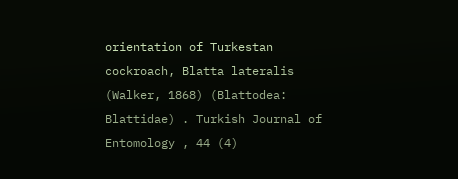orientation of Turkestan cockroach, Blatta lateralis (Walker, 1868) (Blattodea: Blattidae) . Turkish Journal of Entomology , 44 (4)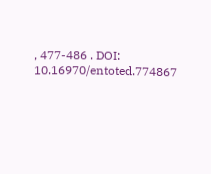, 477-486 . DOI: 10.16970/entoted.774867